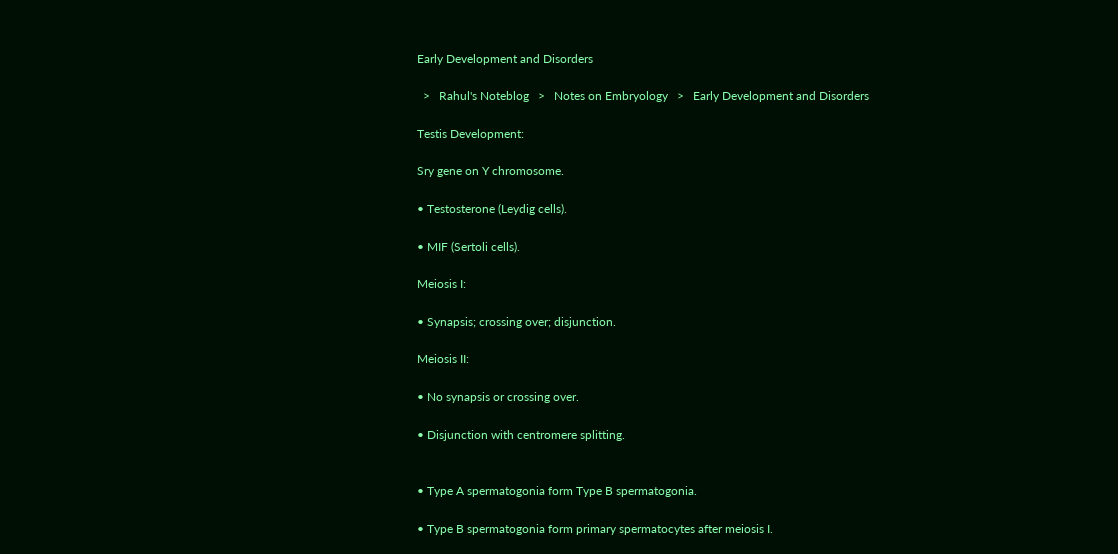Early Development and Disorders

  >   Rahul's Noteblog   >   Notes on Embryology   >   Early Development and Disorders

Testis Development:

Sry gene on Y chromosome.

• Testosterone (Leydig cells).

• MIF (Sertoli cells).

Meiosis I:

• Synapsis; crossing over; disjunction.

Meiosis II:

• No synapsis or crossing over.

• Disjunction with centromere splitting.


• Type A spermatogonia form Type B spermatogonia.

• Type B spermatogonia form primary spermatocytes after meiosis I.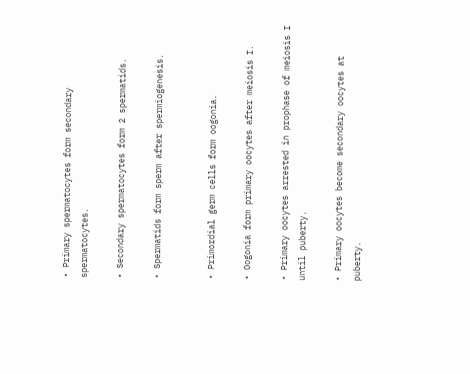• Primary spermatocytes form secondary spermatocytes.

• Secondary spermatocytes form 2 spermatids.

• Spermatids form sperm after spermiogenesis.


• Primordial germ cells form oogonia.

• Oogonia form primary oocytes after meiosis I.

• Primary oocytes arrested in prophase of meiosis I until puberty.

• Primary oocytes become secondary oocytes at puberty.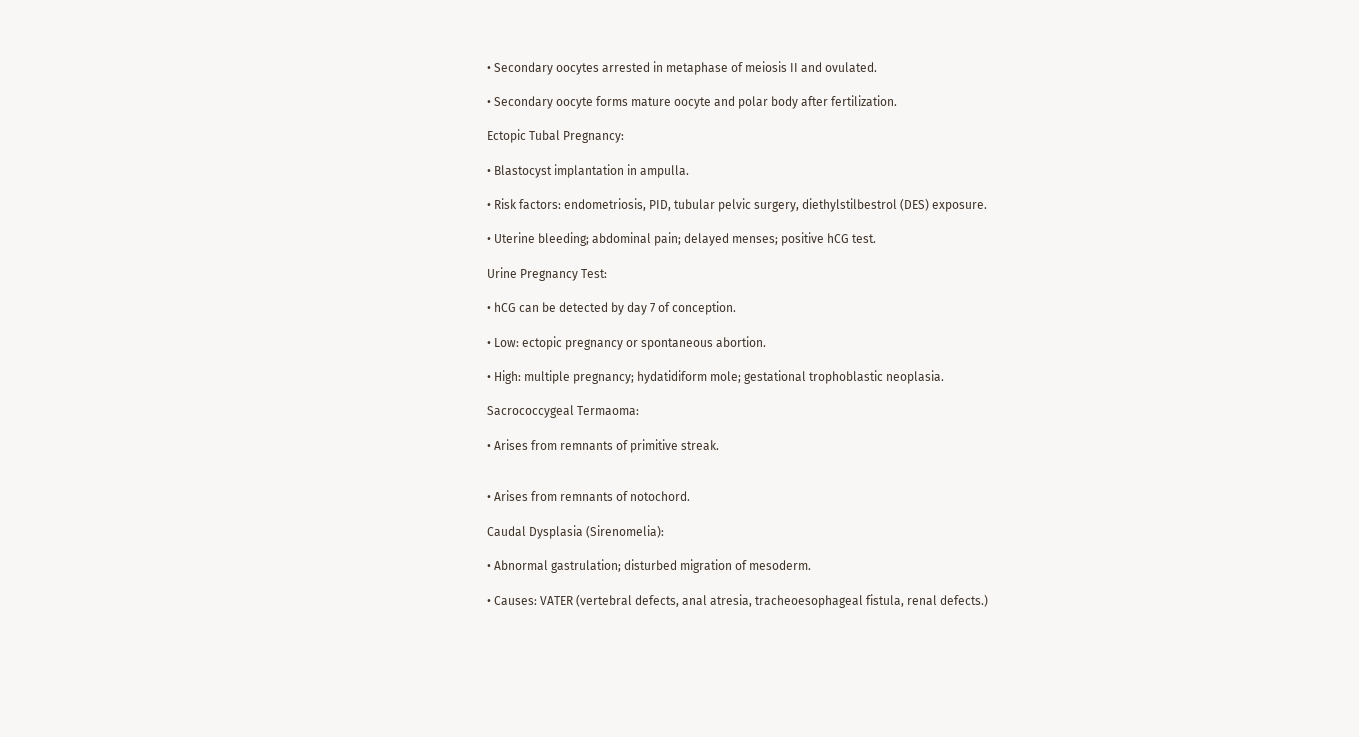• Secondary oocytes arrested in metaphase of meiosis II and ovulated.

• Secondary oocyte forms mature oocyte and polar body after fertilization.

Ectopic Tubal Pregnancy:

• Blastocyst implantation in ampulla.

• Risk factors: endometriosis, PID, tubular pelvic surgery, diethylstilbestrol (DES) exposure.

• Uterine bleeding; abdominal pain; delayed menses; positive hCG test.

Urine Pregnancy Test:

• hCG can be detected by day 7 of conception.

• Low: ectopic pregnancy or spontaneous abortion.

• High: multiple pregnancy; hydatidiform mole; gestational trophoblastic neoplasia.

Sacrococcygeal Termaoma:

• Arises from remnants of primitive streak.


• Arises from remnants of notochord.

Caudal Dysplasia (Sirenomelia):

• Abnormal gastrulation; disturbed migration of mesoderm.

• Causes: VATER (vertebral defects, anal atresia, tracheoesophageal fistula, renal defects.)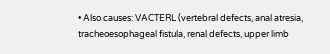• Also causes: VACTERL (vertebral defects, anal atresia, tracheoesophageal fistula, renal defects, upper limb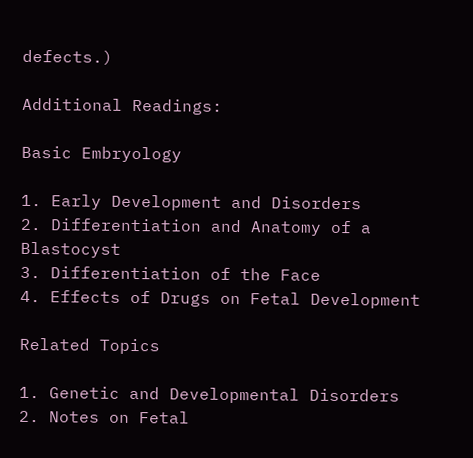defects.)

Additional Readings:

Basic Embryology

1. Early Development and Disorders
2. Differentiation and Anatomy of a Blastocyst
3. Differentiation of the Face
4. Effects of Drugs on Fetal Development

Related Topics

1. Genetic and Developmental Disorders
2. Notes on Fetal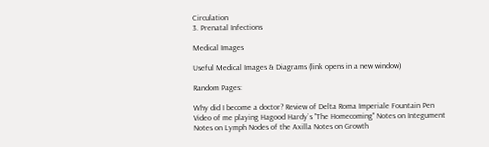Circulation
3. Prenatal Infections

Medical Images

Useful Medical Images & Diagrams (link opens in a new window)

Random Pages:

Why did I become a doctor? Review of Delta Roma Imperiale Fountain Pen
Video of me playing Hagood Hardy`s "The Homecoming" Notes on Integument
Notes on Lymph Nodes of the Axilla Notes on Growth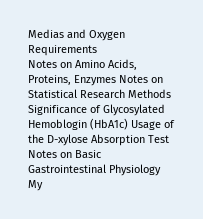Medias and Oxygen Requirements
Notes on Amino Acids, Proteins, Enzymes Notes on Statistical Research Methods
Significance of Glycosylated Hemoblogin (HbA1c) Usage of the D-xylose Absorption Test
Notes on Basic Gastrointestinal Physiology My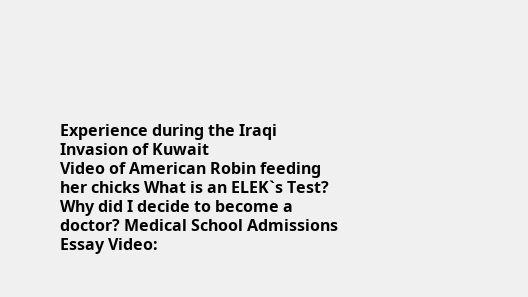Experience during the Iraqi Invasion of Kuwait
Video of American Robin feeding her chicks What is an ELEK`s Test?
Why did I decide to become a doctor? Medical School Admissions Essay Video: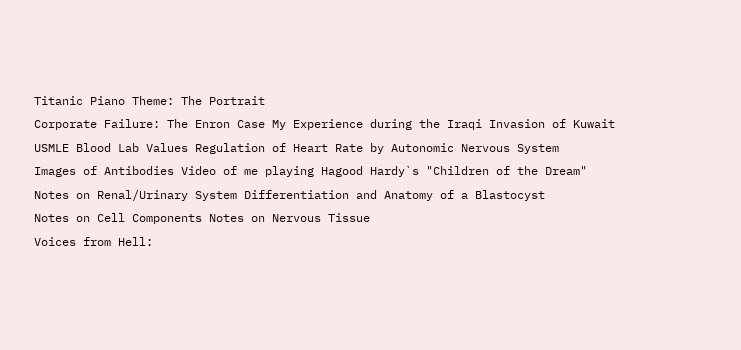Titanic Piano Theme: The Portrait
Corporate Failure: The Enron Case My Experience during the Iraqi Invasion of Kuwait
USMLE Blood Lab Values Regulation of Heart Rate by Autonomic Nervous System
Images of Antibodies Video of me playing Hagood Hardy`s "Children of the Dream"
Notes on Renal/Urinary System Differentiation and Anatomy of a Blastocyst
Notes on Cell Components Notes on Nervous Tissue
Voices from Hell: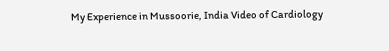My Experience in Mussoorie, India Video of Cardiology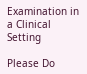Examination in a Clinical Setting

Please Do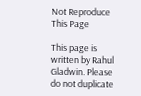Not Reproduce This Page

This page is written by Rahul Gladwin. Please do not duplicate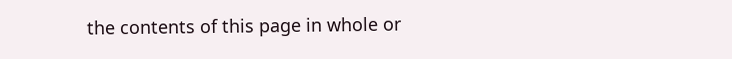the contents of this page in whole or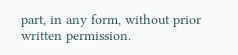part, in any form, without prior written permission.